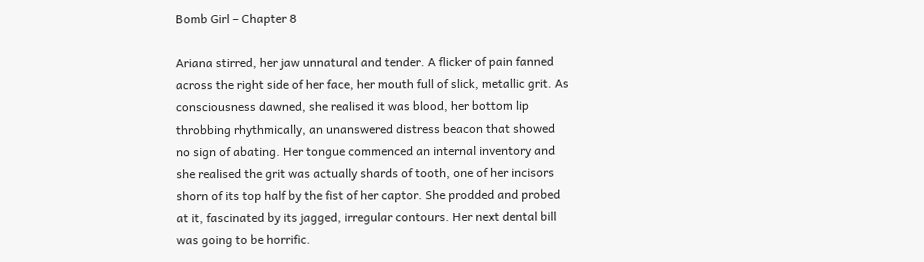Bomb Girl – Chapter 8

Ariana stirred, her jaw unnatural and tender. A flicker of pain fanned across the right side of her face, her mouth full of slick, metallic grit. As consciousness dawned, she realised it was blood, her bottom lip throbbing rhythmically, an unanswered distress beacon that showed no sign of abating. Her tongue commenced an internal inventory and she realised the grit was actually shards of tooth, one of her incisors shorn of its top half by the fist of her captor. She prodded and probed at it, fascinated by its jagged, irregular contours. Her next dental bill was going to be horrific.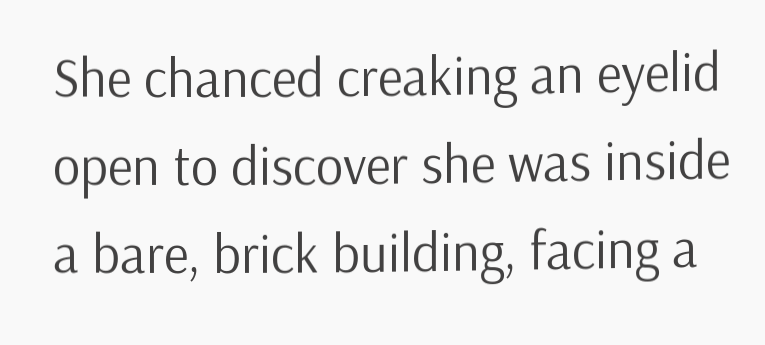She chanced creaking an eyelid open to discover she was inside a bare, brick building, facing a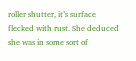roller shutter, it’s surface flecked with rust. She deduced she was in some sort of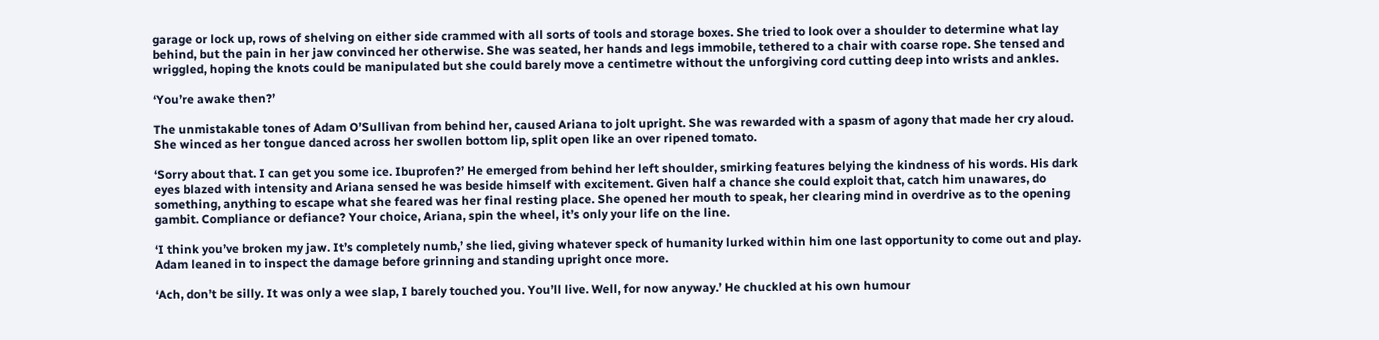garage or lock up, rows of shelving on either side crammed with all sorts of tools and storage boxes. She tried to look over a shoulder to determine what lay behind, but the pain in her jaw convinced her otherwise. She was seated, her hands and legs immobile, tethered to a chair with coarse rope. She tensed and wriggled, hoping the knots could be manipulated but she could barely move a centimetre without the unforgiving cord cutting deep into wrists and ankles.

‘You’re awake then?’

The unmistakable tones of Adam O’Sullivan from behind her, caused Ariana to jolt upright. She was rewarded with a spasm of agony that made her cry aloud. She winced as her tongue danced across her swollen bottom lip, split open like an over ripened tomato.

‘Sorry about that. I can get you some ice. Ibuprofen?’ He emerged from behind her left shoulder, smirking features belying the kindness of his words. His dark eyes blazed with intensity and Ariana sensed he was beside himself with excitement. Given half a chance she could exploit that, catch him unawares, do something, anything to escape what she feared was her final resting place. She opened her mouth to speak, her clearing mind in overdrive as to the opening gambit. Compliance or defiance? Your choice, Ariana, spin the wheel, it’s only your life on the line.

‘I think you’ve broken my jaw. It’s completely numb,’ she lied, giving whatever speck of humanity lurked within him one last opportunity to come out and play. Adam leaned in to inspect the damage before grinning and standing upright once more.

‘Ach, don’t be silly. It was only a wee slap, I barely touched you. You’ll live. Well, for now anyway.’ He chuckled at his own humour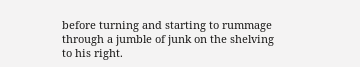before turning and starting to rummage through a jumble of junk on the shelving to his right.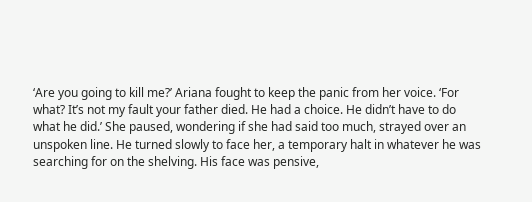‘Are you going to kill me?’ Ariana fought to keep the panic from her voice. ‘For what? It’s not my fault your father died. He had a choice. He didn’t have to do what he did.’ She paused, wondering if she had said too much, strayed over an unspoken line. He turned slowly to face her, a temporary halt in whatever he was searching for on the shelving. His face was pensive,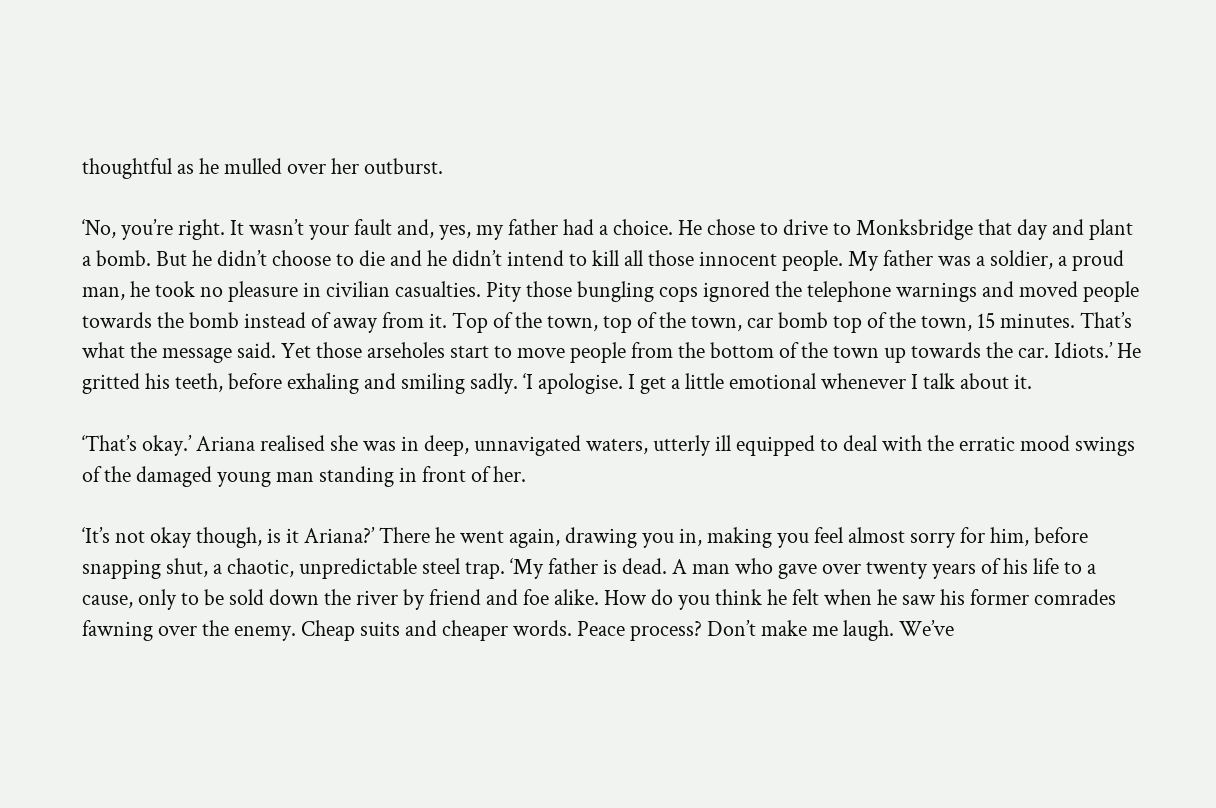thoughtful as he mulled over her outburst.

‘No, you’re right. It wasn’t your fault and, yes, my father had a choice. He chose to drive to Monksbridge that day and plant a bomb. But he didn’t choose to die and he didn’t intend to kill all those innocent people. My father was a soldier, a proud man, he took no pleasure in civilian casualties. Pity those bungling cops ignored the telephone warnings and moved people towards the bomb instead of away from it. Top of the town, top of the town, car bomb top of the town, 15 minutes. That’s what the message said. Yet those arseholes start to move people from the bottom of the town up towards the car. Idiots.’ He gritted his teeth, before exhaling and smiling sadly. ‘I apologise. I get a little emotional whenever I talk about it.

‘That’s okay.’ Ariana realised she was in deep, unnavigated waters, utterly ill equipped to deal with the erratic mood swings of the damaged young man standing in front of her.

‘It’s not okay though, is it Ariana?’ There he went again, drawing you in, making you feel almost sorry for him, before snapping shut, a chaotic, unpredictable steel trap. ‘My father is dead. A man who gave over twenty years of his life to a cause, only to be sold down the river by friend and foe alike. How do you think he felt when he saw his former comrades fawning over the enemy. Cheap suits and cheaper words. Peace process? Don’t make me laugh. We’ve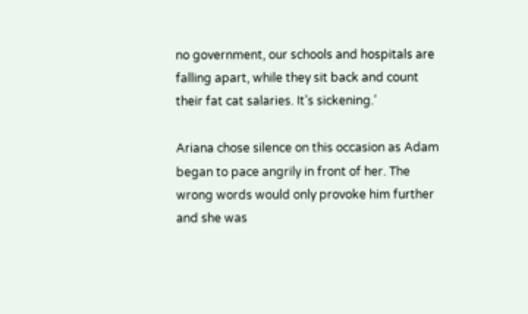no government, our schools and hospitals are falling apart, while they sit back and count their fat cat salaries. It’s sickening.’

Ariana chose silence on this occasion as Adam began to pace angrily in front of her. The wrong words would only provoke him further and she was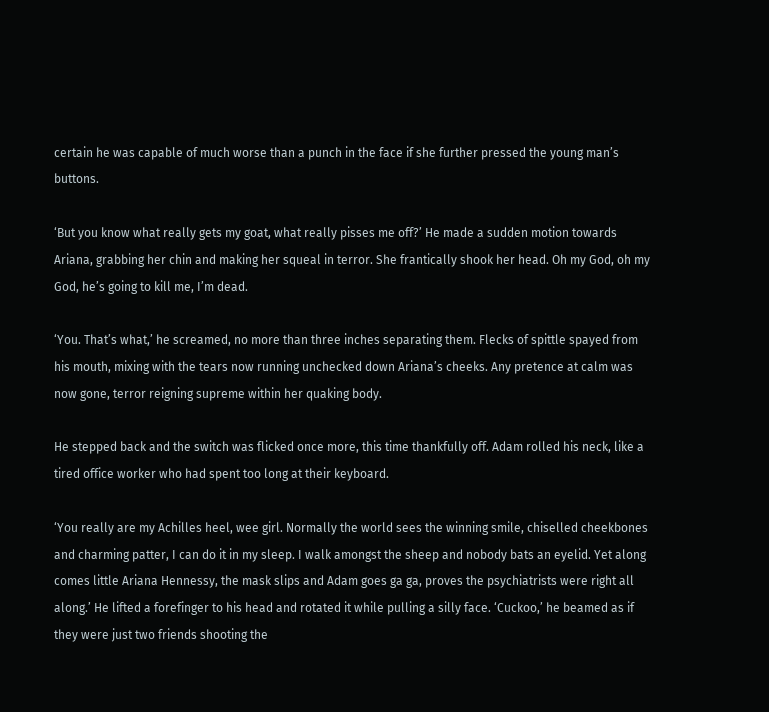certain he was capable of much worse than a punch in the face if she further pressed the young man’s buttons.

‘But you know what really gets my goat, what really pisses me off?’ He made a sudden motion towards Ariana, grabbing her chin and making her squeal in terror. She frantically shook her head. Oh my God, oh my God, he’s going to kill me, I’m dead.

‘You. That’s what,’ he screamed, no more than three inches separating them. Flecks of spittle spayed from his mouth, mixing with the tears now running unchecked down Ariana’s cheeks. Any pretence at calm was now gone, terror reigning supreme within her quaking body.

He stepped back and the switch was flicked once more, this time thankfully off. Adam rolled his neck, like a tired office worker who had spent too long at their keyboard.

‘You really are my Achilles heel, wee girl. Normally the world sees the winning smile, chiselled cheekbones and charming patter, I can do it in my sleep. I walk amongst the sheep and nobody bats an eyelid. Yet along comes little Ariana Hennessy, the mask slips and Adam goes ga ga, proves the psychiatrists were right all along.’ He lifted a forefinger to his head and rotated it while pulling a silly face. ‘Cuckoo,’ he beamed as if they were just two friends shooting the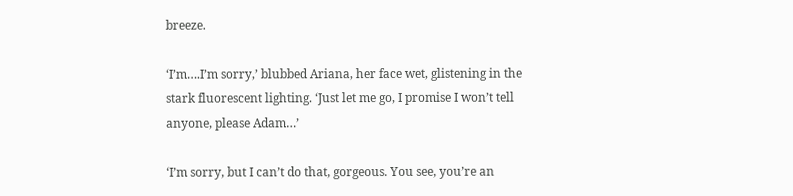breeze.

‘I’m….I’m sorry,’ blubbed Ariana, her face wet, glistening in the stark fluorescent lighting. ‘Just let me go, I promise I won’t tell anyone, please Adam…’

‘I’m sorry, but I can’t do that, gorgeous. You see, you’re an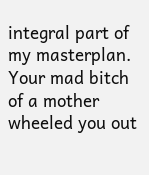integral part of my masterplan. Your mad bitch of a mother wheeled you out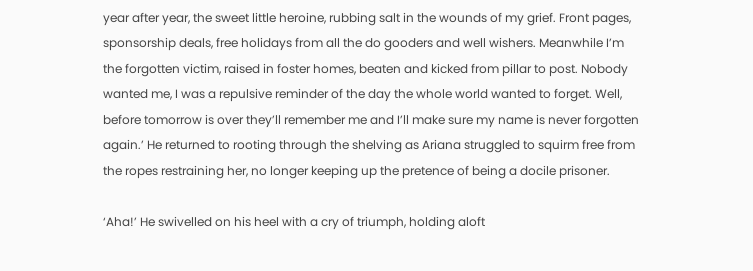year after year, the sweet little heroine, rubbing salt in the wounds of my grief. Front pages, sponsorship deals, free holidays from all the do gooders and well wishers. Meanwhile I’m the forgotten victim, raised in foster homes, beaten and kicked from pillar to post. Nobody wanted me, I was a repulsive reminder of the day the whole world wanted to forget. Well, before tomorrow is over they’ll remember me and I’ll make sure my name is never forgotten again.’ He returned to rooting through the shelving as Ariana struggled to squirm free from the ropes restraining her, no longer keeping up the pretence of being a docile prisoner.

‘Aha!’ He swivelled on his heel with a cry of triumph, holding aloft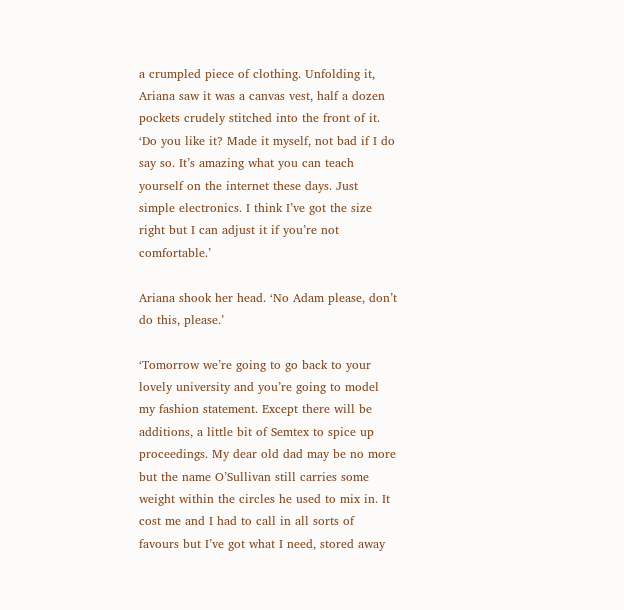a crumpled piece of clothing. Unfolding it, Ariana saw it was a canvas vest, half a dozen pockets crudely stitched into the front of it. ‘Do you like it? Made it myself, not bad if I do say so. It’s amazing what you can teach yourself on the internet these days. Just simple electronics. I think I’ve got the size right but I can adjust it if you’re not comfortable.’

Ariana shook her head. ‘No Adam please, don’t do this, please.’

‘Tomorrow we’re going to go back to your lovely university and you’re going to model my fashion statement. Except there will be additions, a little bit of Semtex to spice up proceedings. My dear old dad may be no more but the name O’Sullivan still carries some weight within the circles he used to mix in. It cost me and I had to call in all sorts of favours but I’ve got what I need, stored away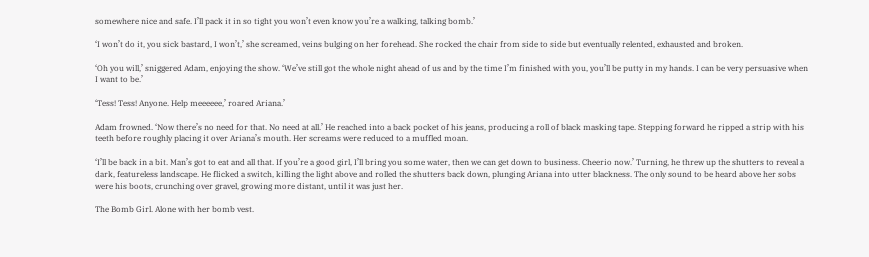somewhere nice and safe. I’ll pack it in so tight you won’t even know you’re a walking, talking bomb.’

‘I won’t do it, you sick bastard, I won’t,’ she screamed, veins bulging on her forehead. She rocked the chair from side to side but eventually relented, exhausted and broken.

‘Oh you will,’ sniggered Adam, enjoying the show. ‘We’ve still got the whole night ahead of us and by the time I’m finished with you, you’ll be putty in my hands. I can be very persuasive when I want to be.’

‘Tess! Tess! Anyone. Help meeeeee,’ roared Ariana.’

Adam frowned. ‘Now there’s no need for that. No need at all.’ He reached into a back pocket of his jeans, producing a roll of black masking tape. Stepping forward he ripped a strip with his teeth before roughly placing it over Ariana’s mouth. Her screams were reduced to a muffled moan.

‘I’ll be back in a bit. Man’s got to eat and all that. If you’re a good girl, I’ll bring you some water, then we can get down to business. Cheerio now.’ Turning, he threw up the shutters to reveal a dark, featureless landscape. He flicked a switch, killing the light above and rolled the shutters back down, plunging Ariana into utter blackness. The only sound to be heard above her sobs were his boots, crunching over gravel, growing more distant, until it was just her.

The Bomb Girl. Alone with her bomb vest.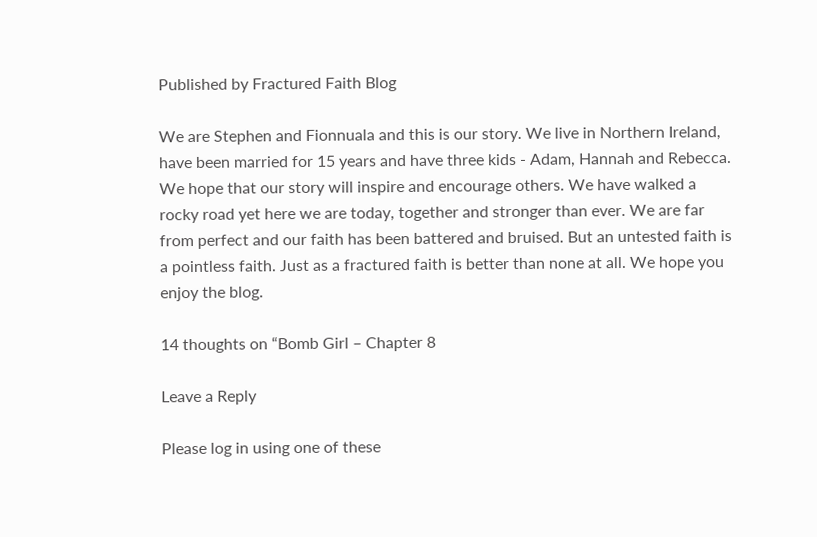Published by Fractured Faith Blog

We are Stephen and Fionnuala and this is our story. We live in Northern Ireland, have been married for 15 years and have three kids - Adam, Hannah and Rebecca. We hope that our story will inspire and encourage others. We have walked a rocky road yet here we are today, together and stronger than ever. We are far from perfect and our faith has been battered and bruised. But an untested faith is a pointless faith. Just as a fractured faith is better than none at all. We hope you enjoy the blog.

14 thoughts on “Bomb Girl – Chapter 8

Leave a Reply

Please log in using one of these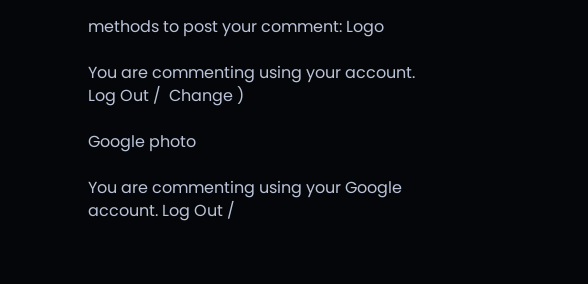methods to post your comment: Logo

You are commenting using your account. Log Out /  Change )

Google photo

You are commenting using your Google account. Log Out /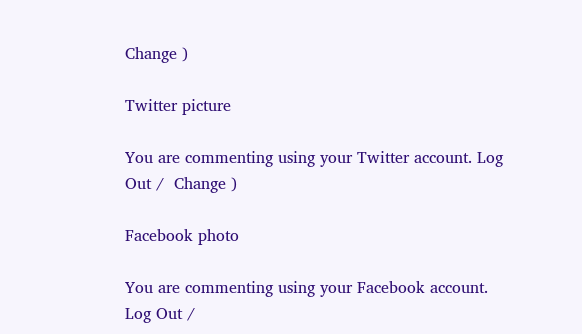Change )

Twitter picture

You are commenting using your Twitter account. Log Out /  Change )

Facebook photo

You are commenting using your Facebook account. Log Out /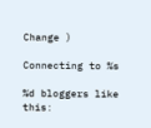Change )

Connecting to %s

%d bloggers like this: